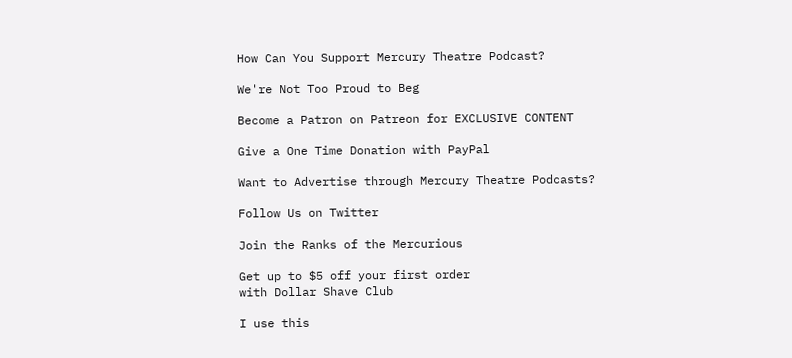How Can You Support Mercury Theatre Podcast?

We're Not Too Proud to Beg

Become a Patron on Patreon for EXCLUSIVE CONTENT

Give a One Time Donation with PayPal

Want to Advertise through Mercury Theatre Podcasts?

Follow Us on Twitter

Join the Ranks of the Mercurious

Get up to $5 off your first order
with Dollar Shave Club

I use this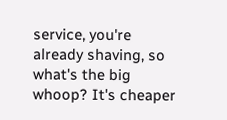service, you're already shaving, so what's the big whoop? It's cheaper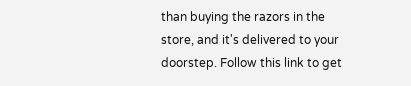than buying the razors in the store, and it's delivered to your doorstep. Follow this link to get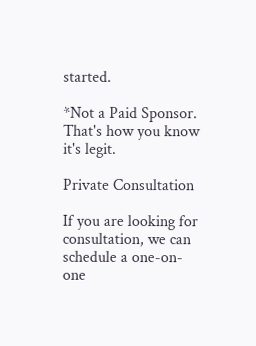started.

*Not a Paid Sponsor. That's how you know it's legit.

Private Consultation

If you are looking for consultation, we can schedule a one-on-one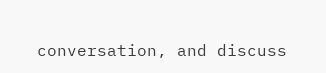conversation, and discuss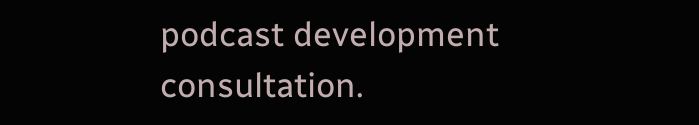podcast development consultation.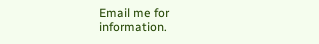Email me for information.